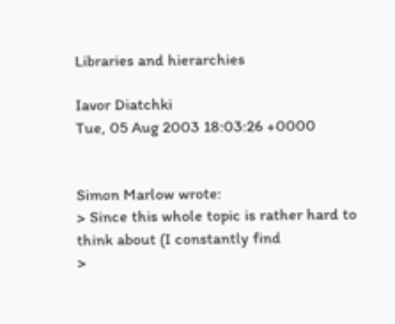Libraries and hierarchies

Iavor Diatchki
Tue, 05 Aug 2003 18:03:26 +0000


Simon Marlow wrote:
> Since this whole topic is rather hard to think about (I constantly find
>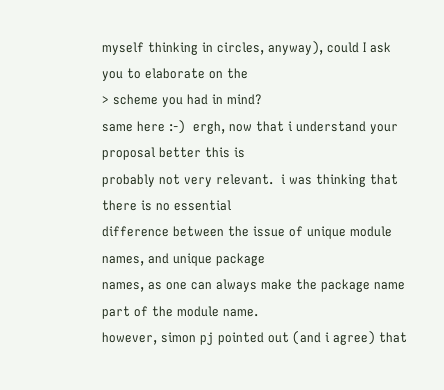myself thinking in circles, anyway), could I ask you to elaborate on the
> scheme you had in mind?
same here :-)  ergh, now that i understand your proposal better this is
probably not very relevant.  i was thinking that there is no essential
difference between the issue of unique module names, and unique package
names, as one can always make the package name part of the module name.
however, simon pj pointed out (and i agree) that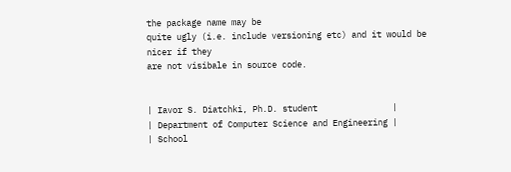the package name may be
quite ugly (i.e. include versioning etc) and it would be nicer if they
are not visibale in source code.


| Iavor S. Diatchki, Ph.D. student               |
| Department of Computer Science and Engineering |
| School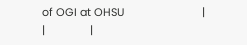of OGI at OHSU                          |
|               |